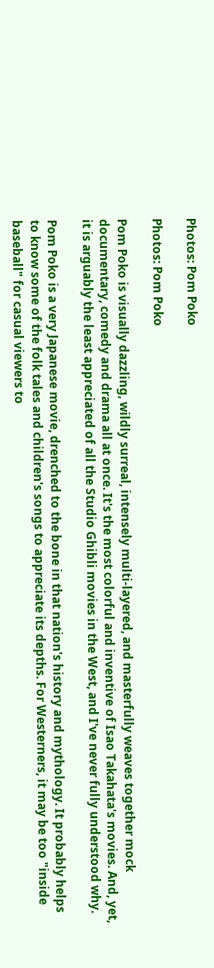Photos: Pom Poko

Photos: Pom Poko

Pom Poko is visually dazzling, wildly surreal, intensely multi-layered, and masterfully weaves together mock documentary, comedy and drama all at once. It's the most colorful and inventive of Isao Takahata's movies. And, yet, it is arguably the least appreciated of all the Studio Ghibli movies in the West, and I've never fully understood why.

Pom Poko is a very Japanese movie, drenched to the bone in that nation's history and mythology. It probably helps to know some of the folk tales and children's songs to appreciate its depths. For Westerners, it may be too "inside baseball" for casual viewers to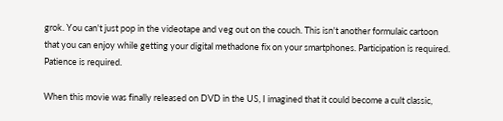grok. You can't just pop in the videotape and veg out on the couch. This isn't another formulaic cartoon that you can enjoy while getting your digital methadone fix on your smartphones. Participation is required. Patience is required.

When this movie was finally released on DVD in the US, I imagined that it could become a cult classic,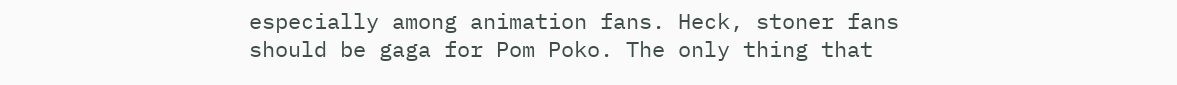especially among animation fans. Heck, stoner fans should be gaga for Pom Poko. The only thing that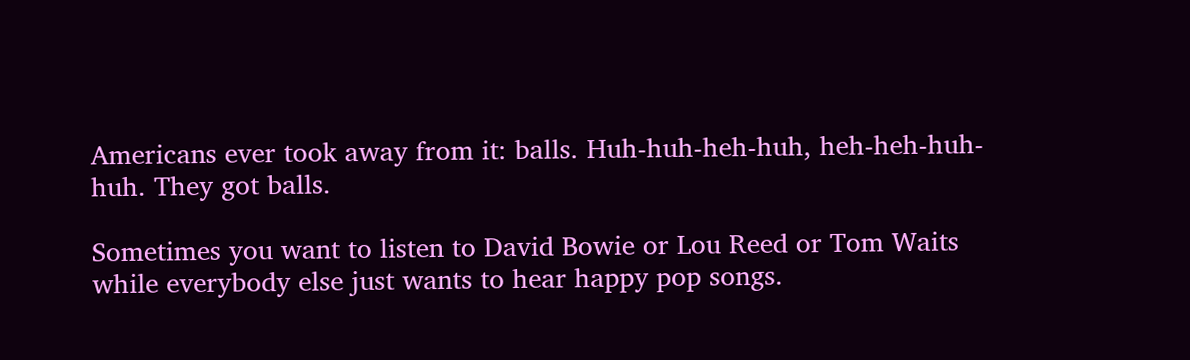Americans ever took away from it: balls. Huh-huh-heh-huh, heh-heh-huh-huh. They got balls.

Sometimes you want to listen to David Bowie or Lou Reed or Tom Waits while everybody else just wants to hear happy pop songs.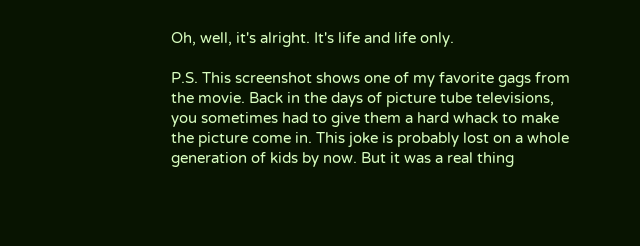Oh, well, it's alright. It's life and life only.

P.S. This screenshot shows one of my favorite gags from the movie. Back in the days of picture tube televisions, you sometimes had to give them a hard whack to make the picture come in. This joke is probably lost on a whole generation of kids by now. But it was a real thing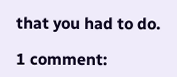that you had to do.

1 comment: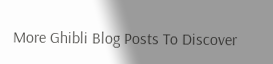More Ghibli Blog Posts To Discover